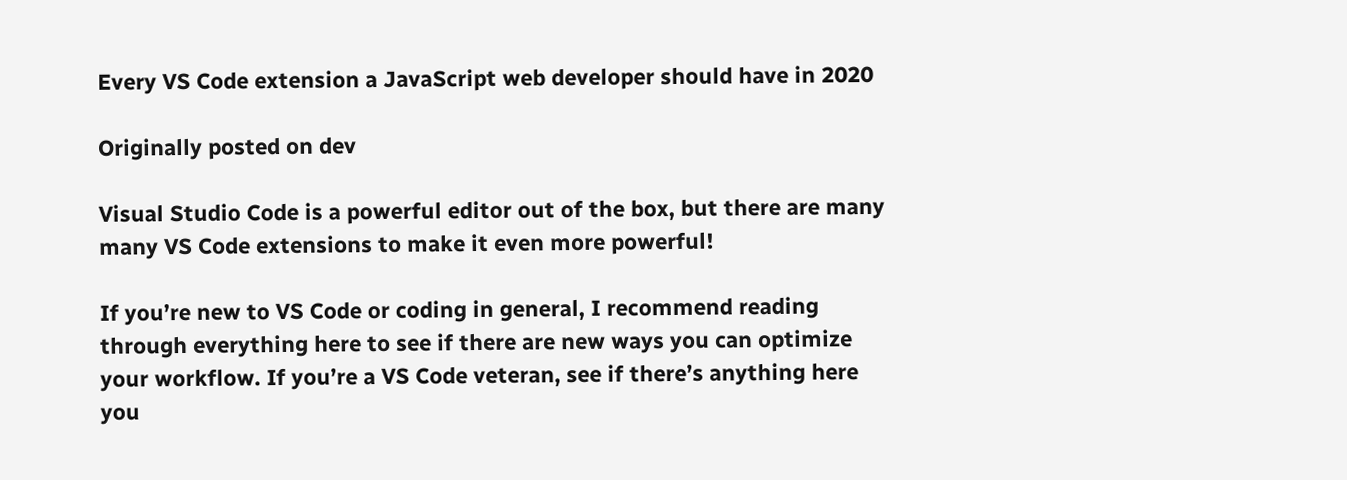Every VS Code extension a JavaScript web developer should have in 2020

Originally posted on dev

Visual Studio Code is a powerful editor out of the box, but there are many many VS Code extensions to make it even more powerful!

If you’re new to VS Code or coding in general, I recommend reading through everything here to see if there are new ways you can optimize your workflow. If you’re a VS Code veteran, see if there’s anything here you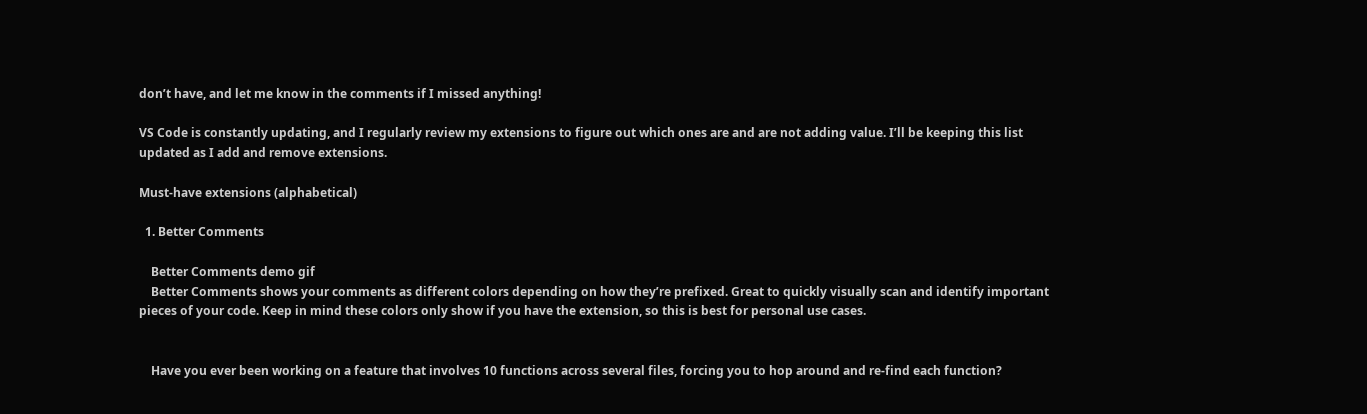don’t have, and let me know in the comments if I missed anything!

VS Code is constantly updating, and I regularly review my extensions to figure out which ones are and are not adding value. I’ll be keeping this list updated as I add and remove extensions.

Must-have extensions (alphabetical)

  1. Better Comments

    Better Comments demo gif
    Better Comments shows your comments as different colors depending on how they’re prefixed. Great to quickly visually scan and identify important pieces of your code. Keep in mind these colors only show if you have the extension, so this is best for personal use cases.


    Have you ever been working on a feature that involves 10 functions across several files, forcing you to hop around and re-find each function?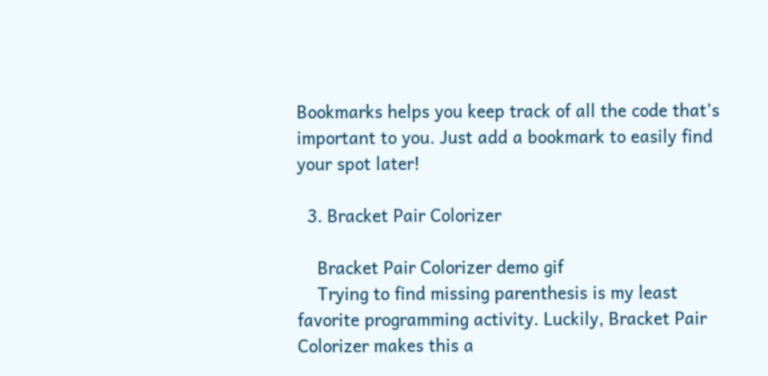Bookmarks helps you keep track of all the code that’s important to you. Just add a bookmark to easily find your spot later!

  3. Bracket Pair Colorizer

    Bracket Pair Colorizer demo gif
    Trying to find missing parenthesis is my least favorite programming activity. Luckily, Bracket Pair Colorizer makes this a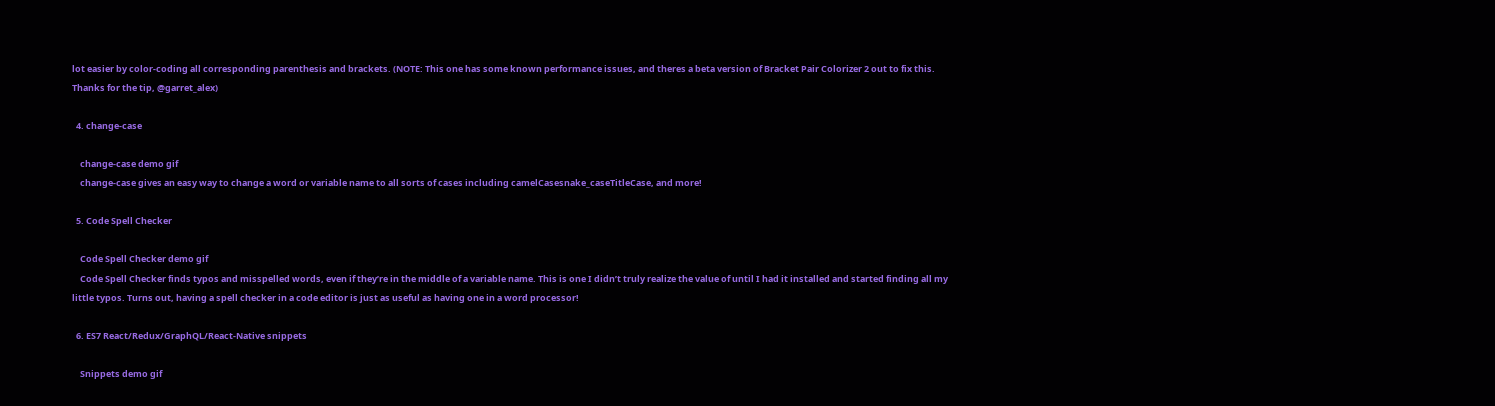lot easier by color-coding all corresponding parenthesis and brackets. (NOTE: This one has some known performance issues, and theres a beta version of Bracket Pair Colorizer 2 out to fix this. Thanks for the tip, @garret_alex)

  4. change-case

    change-case demo gif
    change-case gives an easy way to change a word or variable name to all sorts of cases including camelCasesnake_caseTitleCase, and more!

  5. Code Spell Checker

    Code Spell Checker demo gif
    Code Spell Checker finds typos and misspelled words, even if they’re in the middle of a variable name. This is one I didn’t truly realize the value of until I had it installed and started finding all my little typos. Turns out, having a spell checker in a code editor is just as useful as having one in a word processor!

  6. ES7 React/Redux/GraphQL/React-Native snippets

    Snippets demo gif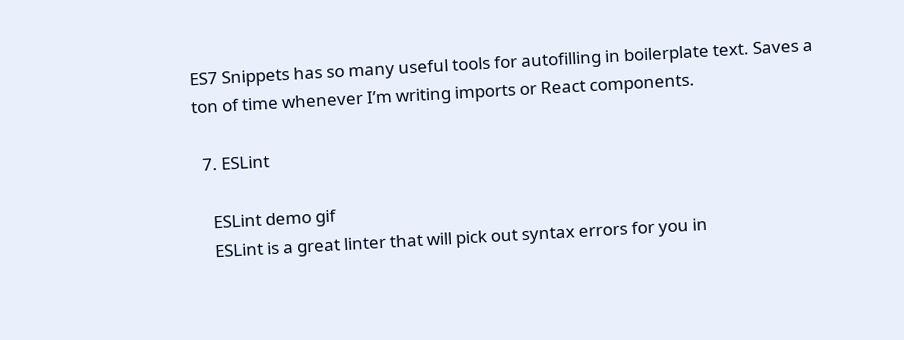ES7 Snippets has so many useful tools for autofilling in boilerplate text. Saves a ton of time whenever I’m writing imports or React components.

  7. ESLint

    ESLint demo gif
    ESLint is a great linter that will pick out syntax errors for you in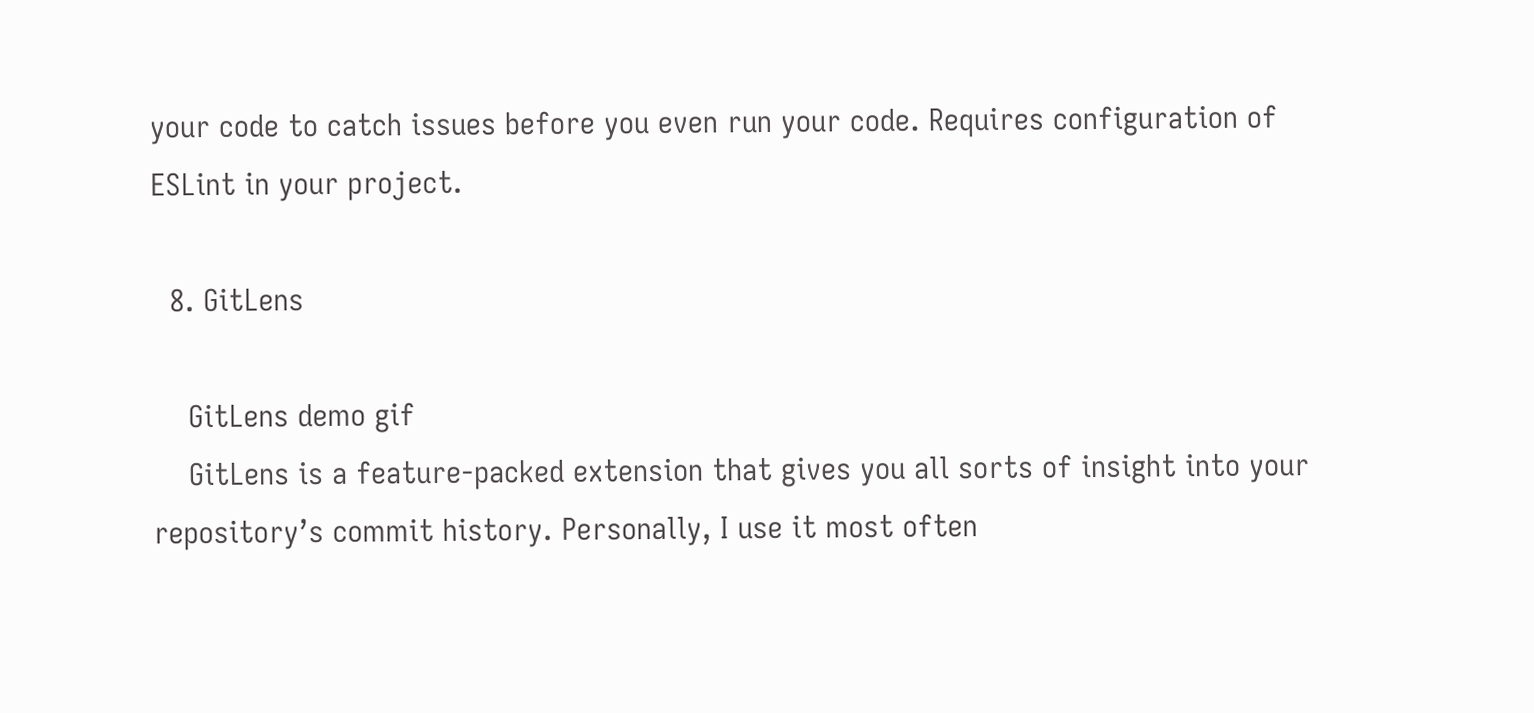your code to catch issues before you even run your code. Requires configuration of ESLint in your project.

  8. GitLens

    GitLens demo gif
    GitLens is a feature-packed extension that gives you all sorts of insight into your repository’s commit history. Personally, I use it most often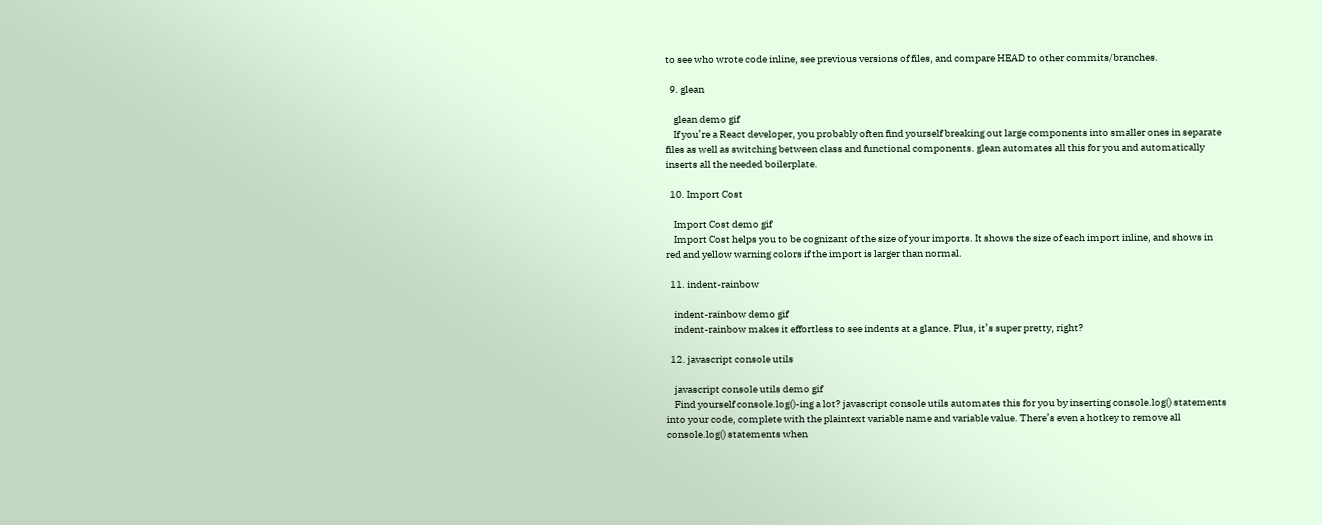to see who wrote code inline, see previous versions of files, and compare HEAD to other commits/branches.

  9. glean

    glean demo gif
    If you’re a React developer, you probably often find yourself breaking out large components into smaller ones in separate files as well as switching between class and functional components. glean automates all this for you and automatically inserts all the needed boilerplate.

  10. Import Cost

    Import Cost demo gif
    Import Cost helps you to be cognizant of the size of your imports. It shows the size of each import inline, and shows in red and yellow warning colors if the import is larger than normal.

  11. indent-rainbow

    indent-rainbow demo gif
    indent-rainbow makes it effortless to see indents at a glance. Plus, it’s super pretty, right?

  12. javascript console utils

    javascript console utils demo gif
    Find yourself console.log()-ing a lot? javascript console utils automates this for you by inserting console.log() statements into your code, complete with the plaintext variable name and variable value. There’s even a hotkey to remove all console.log() statements when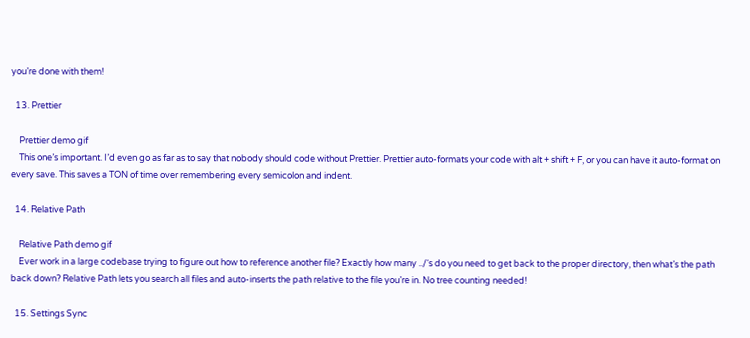you’re done with them!

  13. Prettier

    Prettier demo gif
    This one’s important. I’d even go as far as to say that nobody should code without Prettier. Prettier auto-formats your code with alt + shift + F, or you can have it auto-format on every save. This saves a TON of time over remembering every semicolon and indent.

  14. Relative Path

    Relative Path demo gif
    Ever work in a large codebase trying to figure out how to reference another file? Exactly how many ../‘s do you need to get back to the proper directory, then what’s the path back down? Relative Path lets you search all files and auto-inserts the path relative to the file you’re in. No tree counting needed!

  15. Settings Sync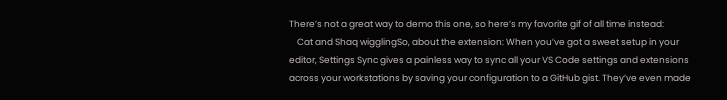There’s not a great way to demo this one, so here’s my favorite gif of all time instead:
    Cat and Shaq wigglingSo, about the extension: When you’ve got a sweet setup in your editor, Settings Sync gives a painless way to sync all your VS Code settings and extensions across your workstations by saving your configuration to a GitHub gist. They’ve even made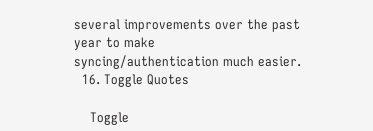several improvements over the past year to make syncing/authentication much easier.
  16. Toggle Quotes

    Toggle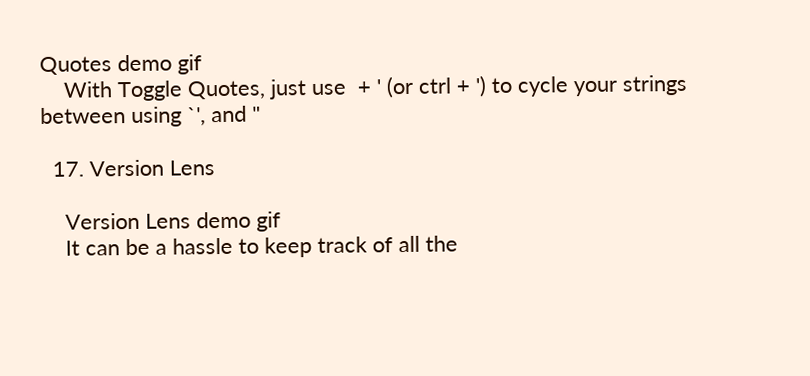Quotes demo gif
    With Toggle Quotes, just use  + ' (or ctrl + ') to cycle your strings between using `', and "

  17. Version Lens

    Version Lens demo gif
    It can be a hassle to keep track of all the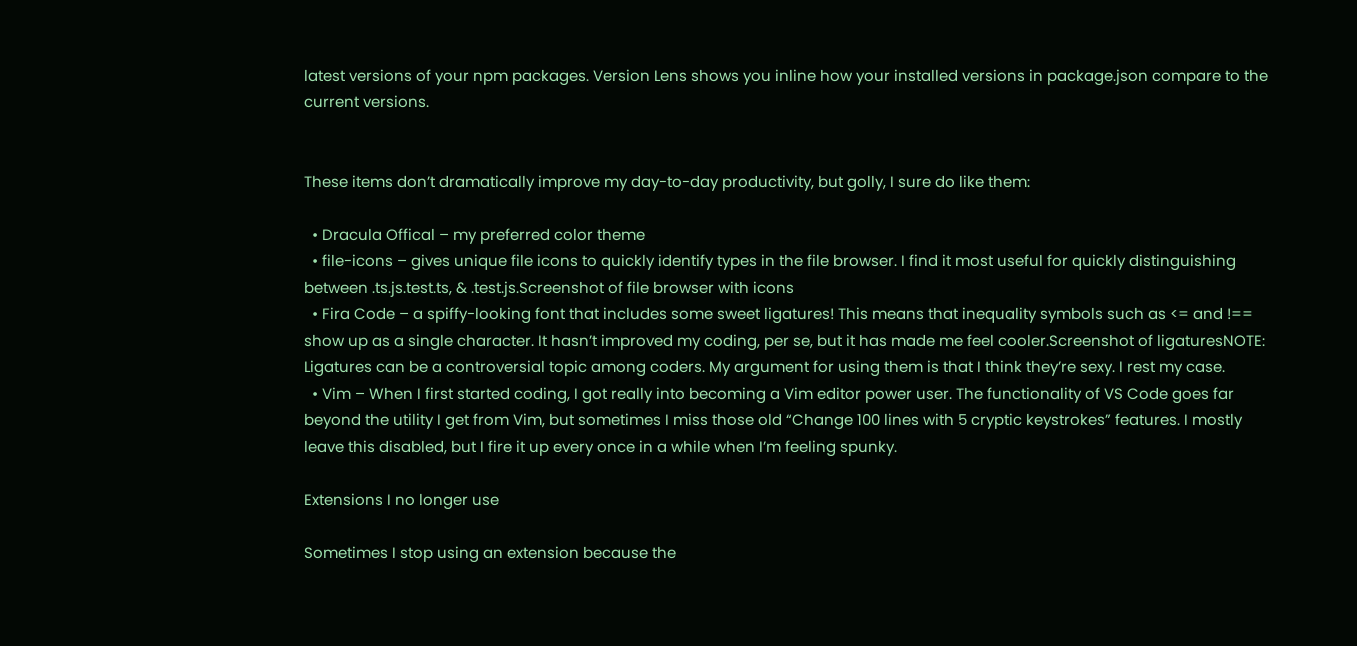latest versions of your npm packages. Version Lens shows you inline how your installed versions in package.json compare to the current versions.


These items don’t dramatically improve my day-to-day productivity, but golly, I sure do like them:

  • Dracula Offical – my preferred color theme
  • file-icons – gives unique file icons to quickly identify types in the file browser. I find it most useful for quickly distinguishing between .ts.js.test.ts, & .test.js.Screenshot of file browser with icons
  • Fira Code – a spiffy-looking font that includes some sweet ligatures! This means that inequality symbols such as <= and !== show up as a single character. It hasn’t improved my coding, per se, but it has made me feel cooler.Screenshot of ligaturesNOTE: Ligatures can be a controversial topic among coders. My argument for using them is that I think they’re sexy. I rest my case.
  • Vim – When I first started coding, I got really into becoming a Vim editor power user. The functionality of VS Code goes far beyond the utility I get from Vim, but sometimes I miss those old “Change 100 lines with 5 cryptic keystrokes” features. I mostly leave this disabled, but I fire it up every once in a while when I’m feeling spunky.

Extensions I no longer use

Sometimes I stop using an extension because the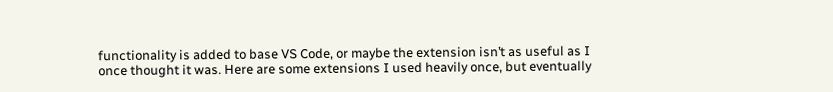functionality is added to base VS Code, or maybe the extension isn’t as useful as I once thought it was. Here are some extensions I used heavily once, but eventually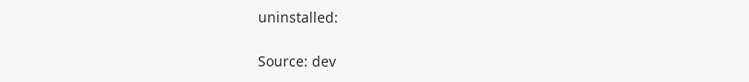uninstalled:

Source: dev